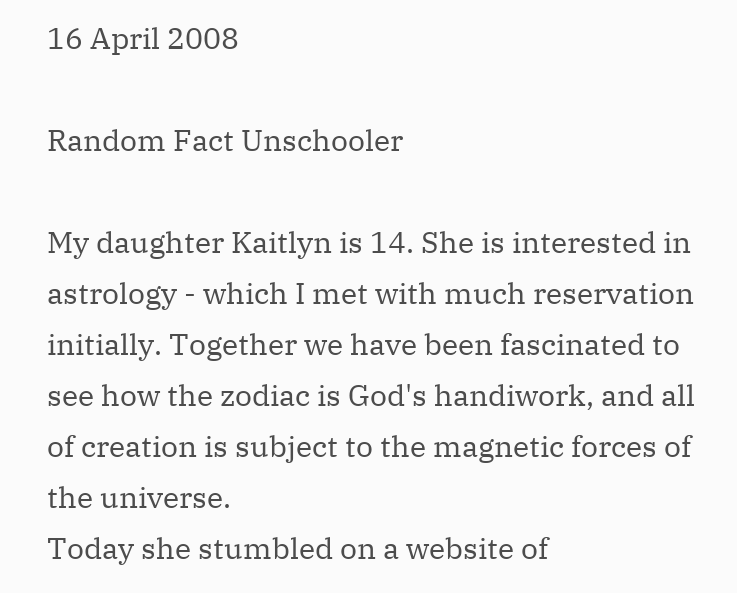16 April 2008

Random Fact Unschooler

My daughter Kaitlyn is 14. She is interested in astrology - which I met with much reservation initially. Together we have been fascinated to see how the zodiac is God's handiwork, and all of creation is subject to the magnetic forces of the universe.
Today she stumbled on a website of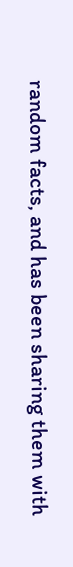random facts, and has been sharing them with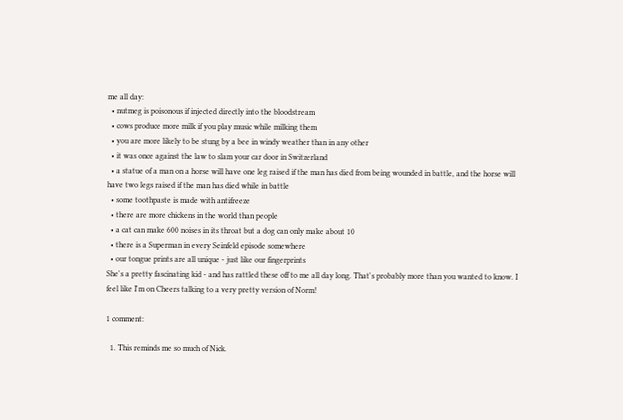me all day:
  • nutmeg is poisonous if injected directly into the bloodstream
  • cows produce more milk if you play music while milking them
  • you are more likely to be stung by a bee in windy weather than in any other
  • it was once against the law to slam your car door in Switzerland
  • a statue of a man on a horse will have one leg raised if the man has died from being wounded in battle, and the horse will have two legs raised if the man has died while in battle
  • some toothpaste is made with antifreeze
  • there are more chickens in the world than people
  • a cat can make 600 noises in its throat but a dog can only make about 10
  • there is a Superman in every Seinfeld episode somewhere
  • our tongue prints are all unique - just like our fingerprints
She's a pretty fascinating kid - and has rattled these off to me all day long. That's probably more than you wanted to know. I feel like I'm on Cheers talking to a very pretty version of Norm!

1 comment:

  1. This reminds me so much of Nick.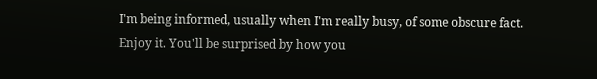I'm being informed, usually when I'm really busy, of some obscure fact. Enjoy it. You'll be surprised by how you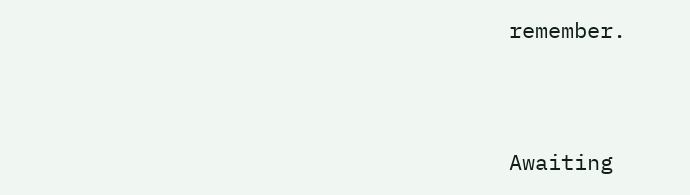remember.


Awaiting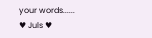your words......
♥ Juls ♥